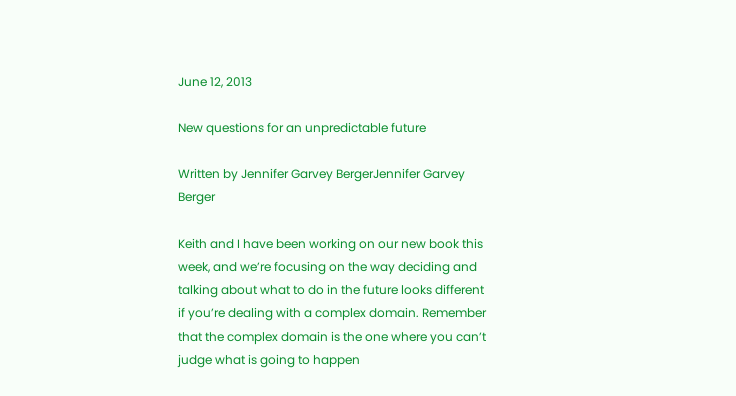June 12, 2013

New questions for an unpredictable future

Written by Jennifer Garvey BergerJennifer Garvey Berger

Keith and I have been working on our new book this week, and we’re focusing on the way deciding and talking about what to do in the future looks different if you’re dealing with a complex domain. Remember that the complex domain is the one where you can’t judge what is going to happen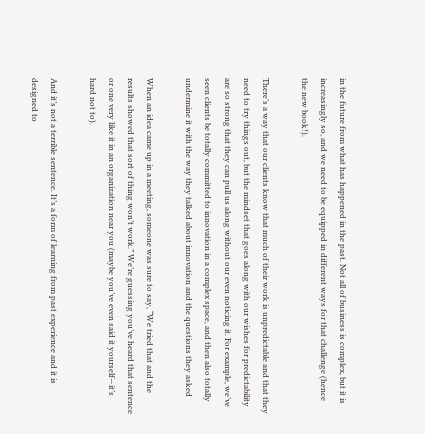in the future from what has happened in the past. Not all of business is complex, but it is increasingly so, and we need to be equipped in different ways for that challenge (hence the new book!).

There’s a way that our clients know that much of their work is unpredictable and that they need to try things out, but the mindset that goes along with our wishes for predictability are so strong that they can pull us along without our even noticing it. For example, we’ve seen clients be totally committed to innovation in a complex space, and then also totally undermine it with the way they talked about innovation and the questions they asked

When an idea came up in a meeting, someone was sure to say, “We tried that and the results showed that sort of thing won’t work.” We’re guessing you’ve heard that sentence or one very like it in an organization near you (maybe you’ve even said it yourself—it’s hard not to).

And it’s not a terrible sentence. It’s a form of learning from past experience and it is designed to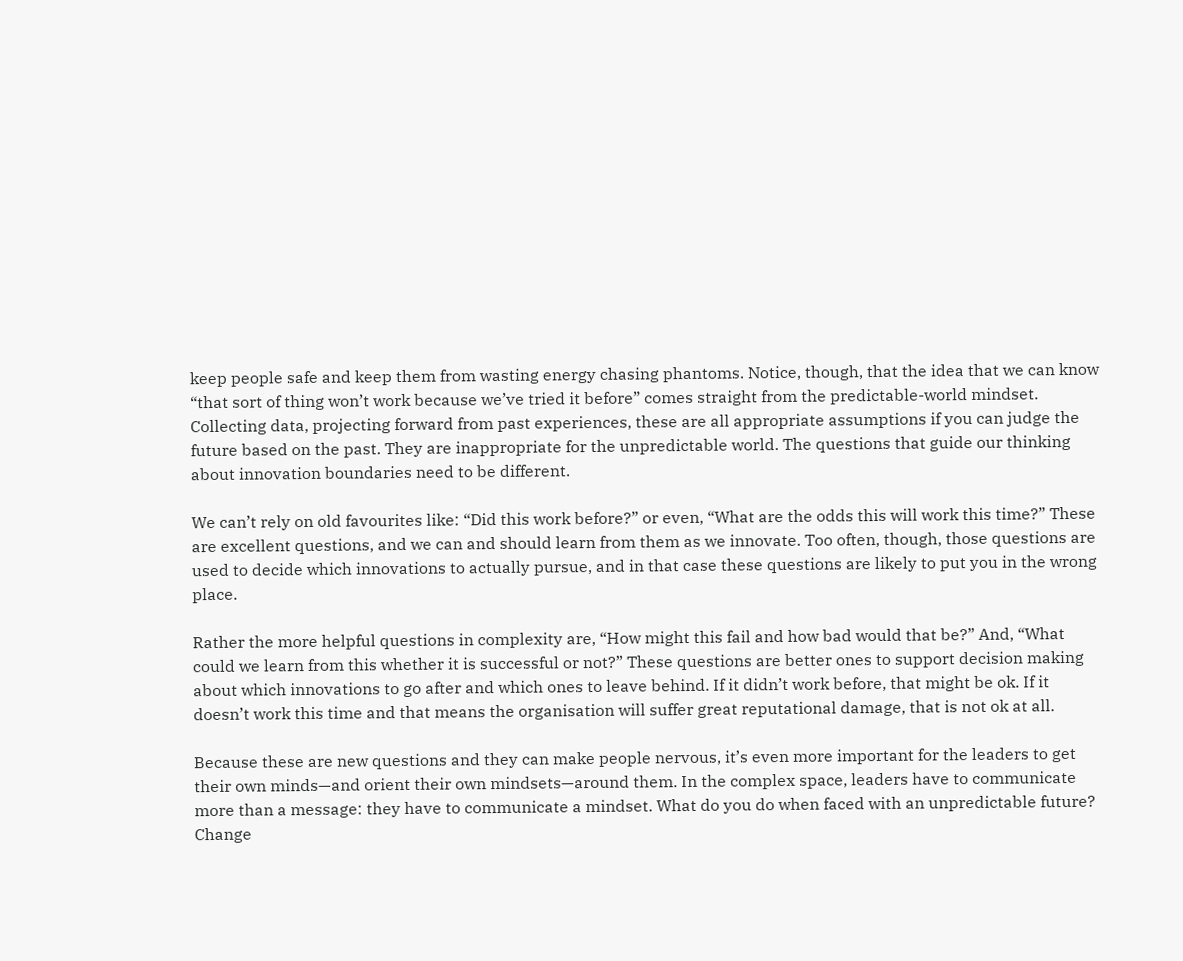keep people safe and keep them from wasting energy chasing phantoms. Notice, though, that the idea that we can know “that sort of thing won’t work because we’ve tried it before” comes straight from the predictable-world mindset. Collecting data, projecting forward from past experiences, these are all appropriate assumptions if you can judge the future based on the past. They are inappropriate for the unpredictable world. The questions that guide our thinking about innovation boundaries need to be different.

We can’t rely on old favourites like: “Did this work before?” or even, “What are the odds this will work this time?” These are excellent questions, and we can and should learn from them as we innovate. Too often, though, those questions are used to decide which innovations to actually pursue, and in that case these questions are likely to put you in the wrong place.

Rather the more helpful questions in complexity are, “How might this fail and how bad would that be?” And, “What could we learn from this whether it is successful or not?” These questions are better ones to support decision making about which innovations to go after and which ones to leave behind. If it didn’t work before, that might be ok. If it doesn’t work this time and that means the organisation will suffer great reputational damage, that is not ok at all.

Because these are new questions and they can make people nervous, it’s even more important for the leaders to get their own minds—and orient their own mindsets—around them. In the complex space, leaders have to communicate more than a message: they have to communicate a mindset. What do you do when faced with an unpredictable future? Change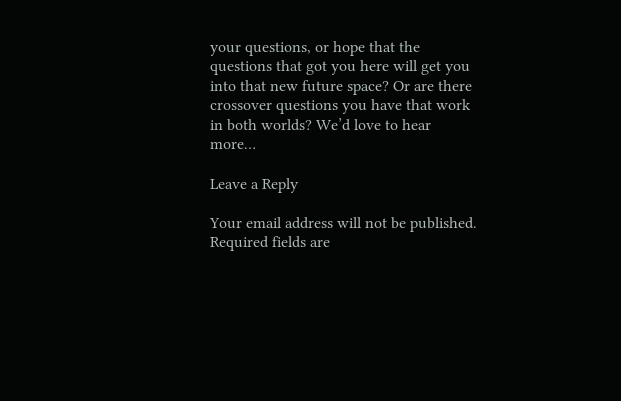your questions, or hope that the questions that got you here will get you into that new future space? Or are there crossover questions you have that work in both worlds? We’d love to hear more…

Leave a Reply

Your email address will not be published. Required fields are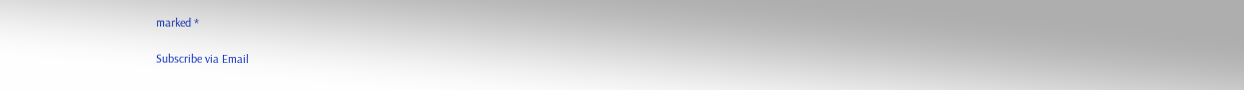marked *

Subscribe via Email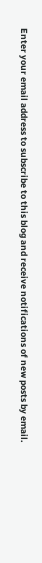Enter your email address to subscribe to this blog and receive notifications of new posts by email.